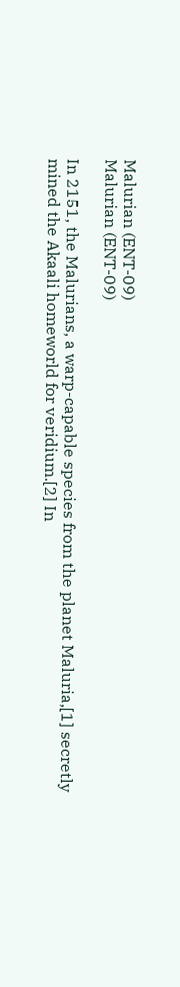Malurian (ENT-09)
Malurian (ENT-09)

In 2151, the Malurians, a warp-capable species from the planet Maluria,[1] secretly mined the Akaali homeworld for veridium.[2] In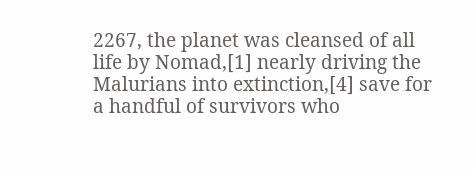2267, the planet was cleansed of all life by Nomad,[1] nearly driving the Malurians into extinction,[4] save for a handful of survivors who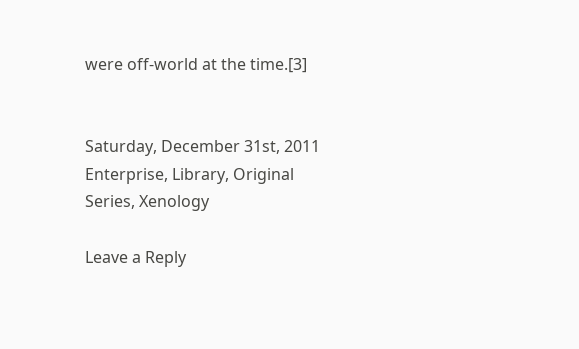were off-world at the time.[3]


Saturday, December 31st, 2011 Enterprise, Library, Original Series, Xenology

Leave a Reply